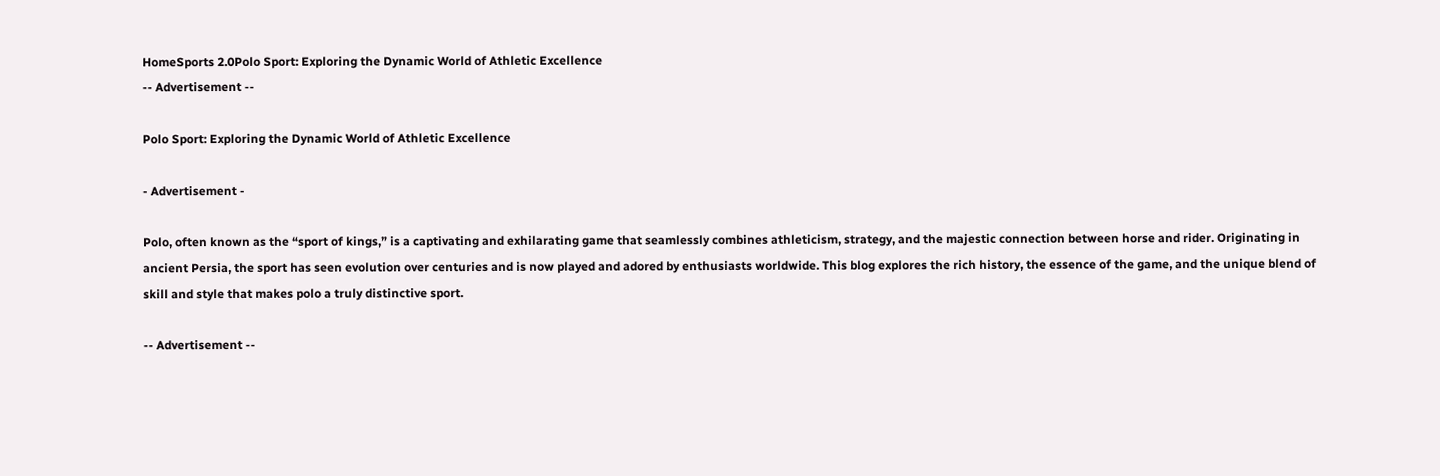HomeSports 2.0Polo Sport: Exploring the Dynamic World of Athletic Excellence
-- Advertisement --

Polo Sport: Exploring the Dynamic World of Athletic Excellence

- Advertisement -

Polo, often known as the “sport of kings,” is a captivating and exhilarating game that seamlessly combines athleticism, strategy, and the majestic connection between horse and rider. Originating in ancient Persia, the sport has seen evolution over centuries and is now played and adored by enthusiasts worldwide. This blog explores the rich history, the essence of the game, and the unique blend of skill and style that makes polo a truly distinctive sport.

-- Advertisement --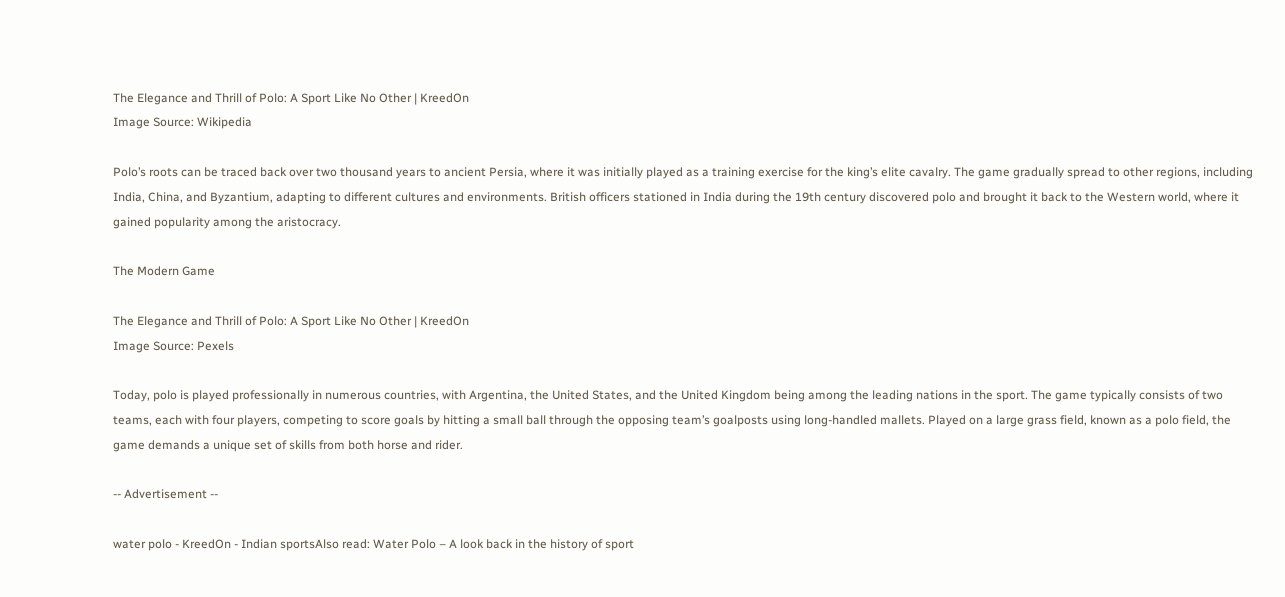The Elegance and Thrill of Polo: A Sport Like No Other | KreedOn
Image Source: Wikipedia

Polo’s roots can be traced back over two thousand years to ancient Persia, where it was initially played as a training exercise for the king’s elite cavalry. The game gradually spread to other regions, including India, China, and Byzantium, adapting to different cultures and environments. British officers stationed in India during the 19th century discovered polo and brought it back to the Western world, where it gained popularity among the aristocracy.

The Modern Game

The Elegance and Thrill of Polo: A Sport Like No Other | KreedOn
Image Source: Pexels

Today, polo is played professionally in numerous countries, with Argentina, the United States, and the United Kingdom being among the leading nations in the sport. The game typically consists of two teams, each with four players, competing to score goals by hitting a small ball through the opposing team’s goalposts using long-handled mallets. Played on a large grass field, known as a polo field, the game demands a unique set of skills from both horse and rider.

-- Advertisement --

water polo - KreedOn - Indian sportsAlso read: Water Polo – A look back in the history of sport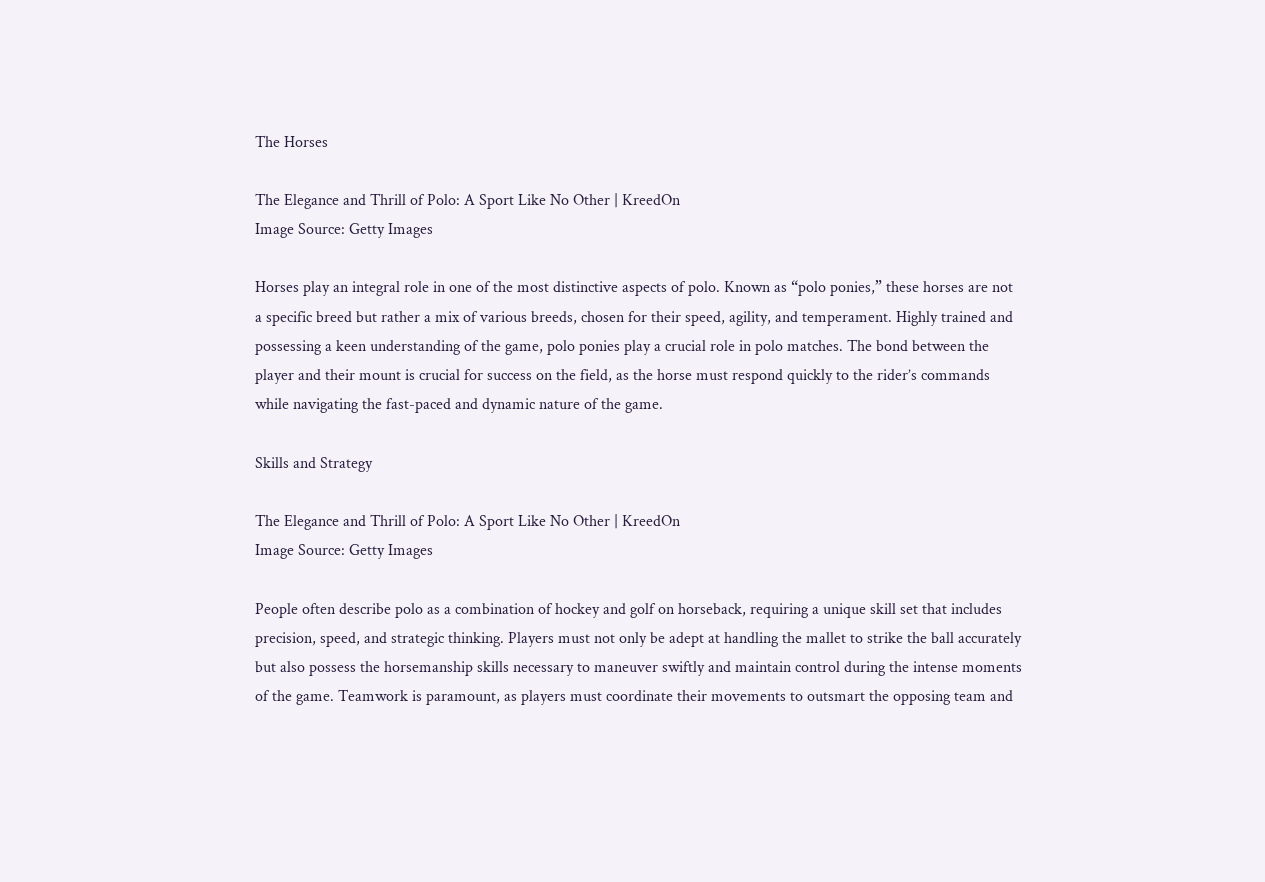The Horses

The Elegance and Thrill of Polo: A Sport Like No Other | KreedOn
Image Source: Getty Images

Horses play an integral role in one of the most distinctive aspects of polo. Known as “polo ponies,” these horses are not a specific breed but rather a mix of various breeds, chosen for their speed, agility, and temperament. Highly trained and possessing a keen understanding of the game, polo ponies play a crucial role in polo matches. The bond between the player and their mount is crucial for success on the field, as the horse must respond quickly to the rider’s commands while navigating the fast-paced and dynamic nature of the game.

Skills and Strategy

The Elegance and Thrill of Polo: A Sport Like No Other | KreedOn
Image Source: Getty Images

People often describe polo as a combination of hockey and golf on horseback, requiring a unique skill set that includes precision, speed, and strategic thinking. Players must not only be adept at handling the mallet to strike the ball accurately but also possess the horsemanship skills necessary to maneuver swiftly and maintain control during the intense moments of the game. Teamwork is paramount, as players must coordinate their movements to outsmart the opposing team and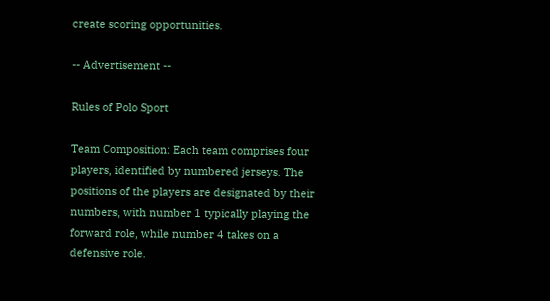create scoring opportunities.

-- Advertisement --

Rules of Polo Sport

Team Composition: Each team comprises four players, identified by numbered jerseys. The positions of the players are designated by their numbers, with number 1 typically playing the forward role, while number 4 takes on a defensive role.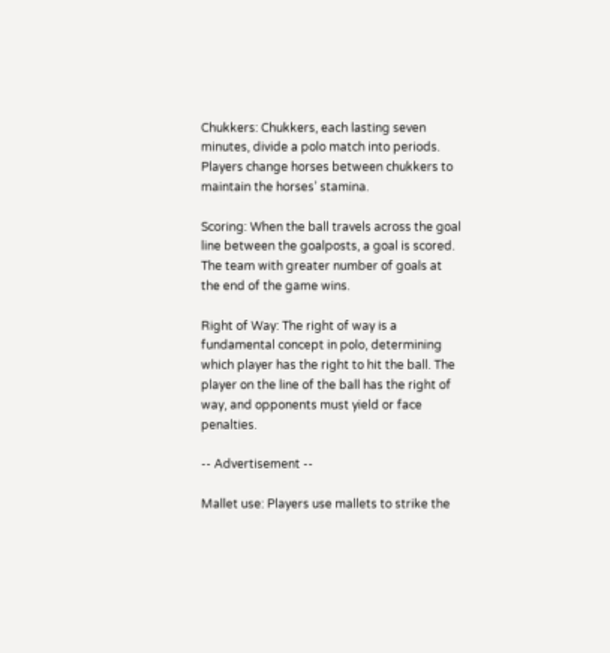Chukkers: Chukkers, each lasting seven minutes, divide a polo match into periods. Players change horses between chukkers to maintain the horses’ stamina.

Scoring: When the ball travels across the goal line between the goalposts, a goal is scored. The team with greater number of goals at the end of the game wins.

Right of Way: The right of way is a fundamental concept in polo, determining which player has the right to hit the ball. The player on the line of the ball has the right of way, and opponents must yield or face penalties.

-- Advertisement --

Mallet use: Players use mallets to strike the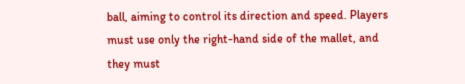ball, aiming to control its direction and speed. Players must use only the right-hand side of the mallet, and they must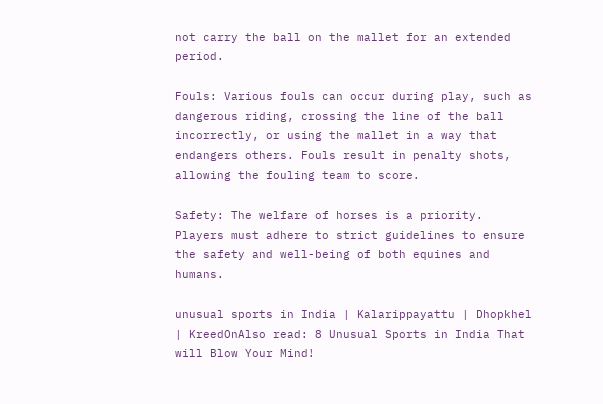not carry the ball on the mallet for an extended period.

Fouls: Various fouls can occur during play, such as dangerous riding, crossing the line of the ball incorrectly, or using the mallet in a way that endangers others. Fouls result in penalty shots, allowing the fouling team to score.

Safety: The welfare of horses is a priority. Players must adhere to strict guidelines to ensure the safety and well-being of both equines and humans.

unusual sports in India | Kalarippayattu | Dhopkhel | KreedOnAlso read: 8 Unusual Sports in India That will Blow Your Mind!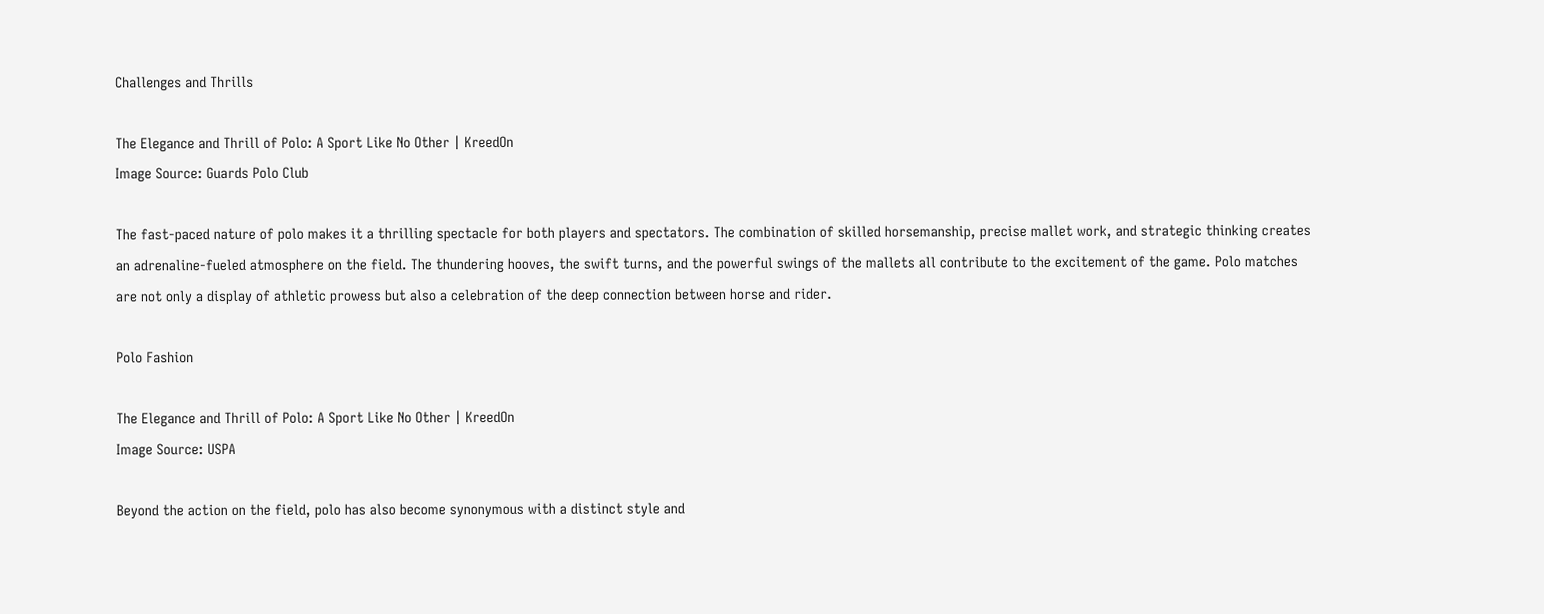Challenges and Thrills

The Elegance and Thrill of Polo: A Sport Like No Other | KreedOn
Image Source: Guards Polo Club

The fast-paced nature of polo makes it a thrilling spectacle for both players and spectators. The combination of skilled horsemanship, precise mallet work, and strategic thinking creates an adrenaline-fueled atmosphere on the field. The thundering hooves, the swift turns, and the powerful swings of the mallets all contribute to the excitement of the game. Polo matches are not only a display of athletic prowess but also a celebration of the deep connection between horse and rider.

Polo Fashion

The Elegance and Thrill of Polo: A Sport Like No Other | KreedOn
Image Source: USPA

Beyond the action on the field, polo has also become synonymous with a distinct style and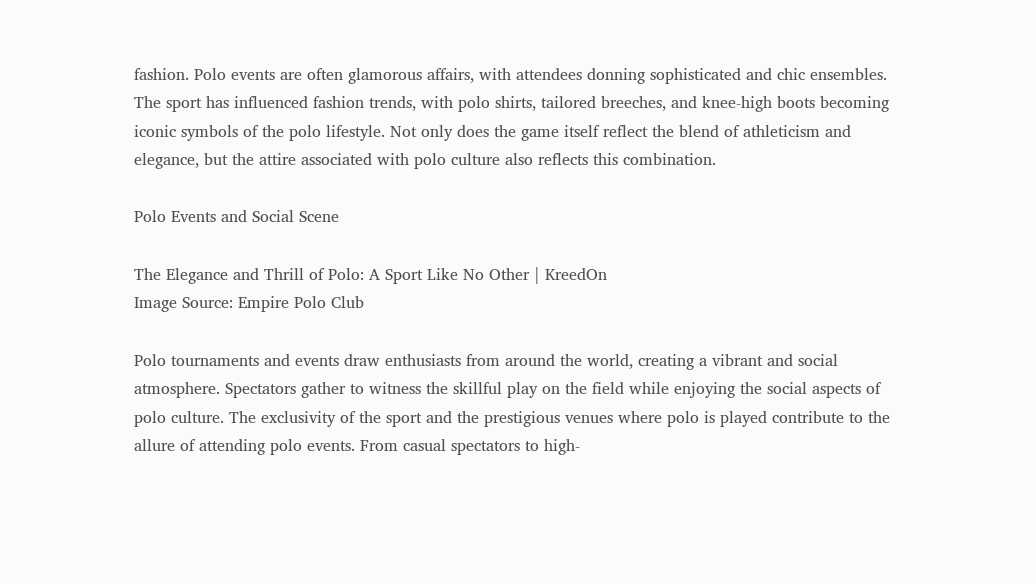fashion. Polo events are often glamorous affairs, with attendees donning sophisticated and chic ensembles. The sport has influenced fashion trends, with polo shirts, tailored breeches, and knee-high boots becoming iconic symbols of the polo lifestyle. Not only does the game itself reflect the blend of athleticism and elegance, but the attire associated with polo culture also reflects this combination.

Polo Events and Social Scene

The Elegance and Thrill of Polo: A Sport Like No Other | KreedOn
Image Source: Empire Polo Club

Polo tournaments and events draw enthusiasts from around the world, creating a vibrant and social atmosphere. Spectators gather to witness the skillful play on the field while enjoying the social aspects of polo culture. The exclusivity of the sport and the prestigious venues where polo is played contribute to the allure of attending polo events. From casual spectators to high-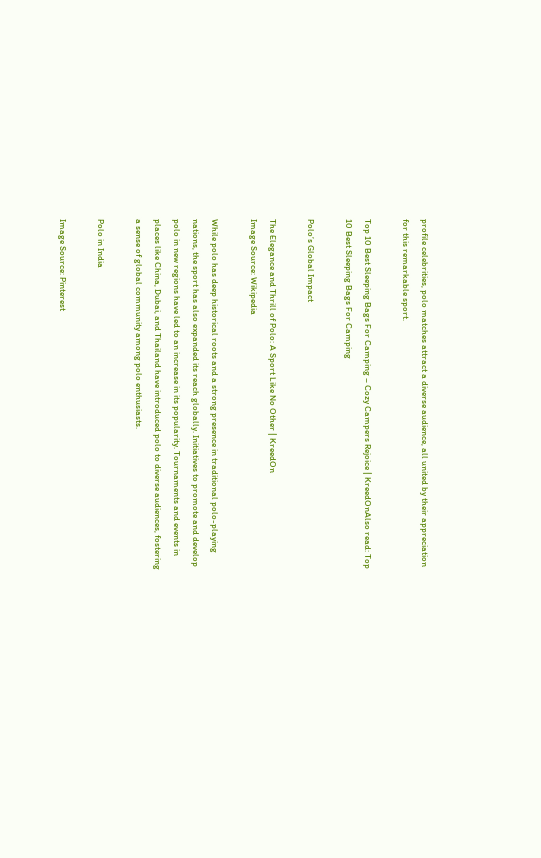profile celebrities, polo matches attract a diverse audience, all united by their appreciation for this remarkable sport.

Top 10 Best Sleeping Bags For Camping – Cozy Campers Rejoice | KreedOnAlso read: Top 10 Best Sleeping Bags For Camping

Polo’s Global Impact

The Elegance and Thrill of Polo: A Sport Like No Other | KreedOn
Image Source: Wikipedia

While polo has deep historical roots and a strong presence in traditional polo-playing nations, the sport has also expanded its reach globally. Initiatives to promote and develop polo in new regions have led to an increase in its popularity. Tournaments and events in places like China, Dubai, and Thailand have introduced polo to diverse audiences, fostering a sense of global community among polo enthusiasts.

Polo in India

Image Source: Pinterest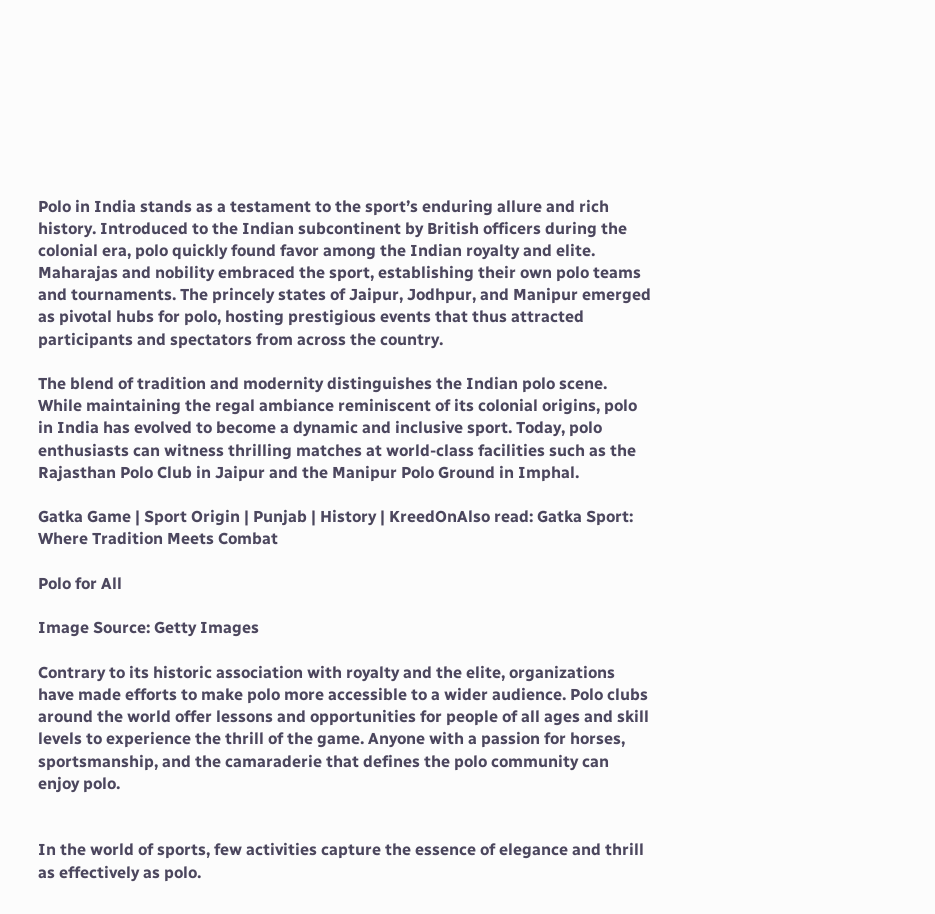Polo in India stands as a testament to the sport’s enduring allure and rich history. Introduced to the Indian subcontinent by British officers during the colonial era, polo quickly found favor among the Indian royalty and elite. Maharajas and nobility embraced the sport, establishing their own polo teams and tournaments. The princely states of Jaipur, Jodhpur, and Manipur emerged as pivotal hubs for polo, hosting prestigious events that thus attracted participants and spectators from across the country.

The blend of tradition and modernity distinguishes the Indian polo scene. While maintaining the regal ambiance reminiscent of its colonial origins, polo in India has evolved to become a dynamic and inclusive sport. Today, polo enthusiasts can witness thrilling matches at world-class facilities such as the Rajasthan Polo Club in Jaipur and the Manipur Polo Ground in Imphal.

Gatka Game | Sport Origin | Punjab | History | KreedOnAlso read: Gatka Sport: Where Tradition Meets Combat

Polo for All

Image Source: Getty Images

Contrary to its historic association with royalty and the elite, organizations have made efforts to make polo more accessible to a wider audience. Polo clubs around the world offer lessons and opportunities for people of all ages and skill levels to experience the thrill of the game. Anyone with a passion for horses, sportsmanship, and the camaraderie that defines the polo community can enjoy polo.


In the world of sports, few activities capture the essence of elegance and thrill as effectively as polo.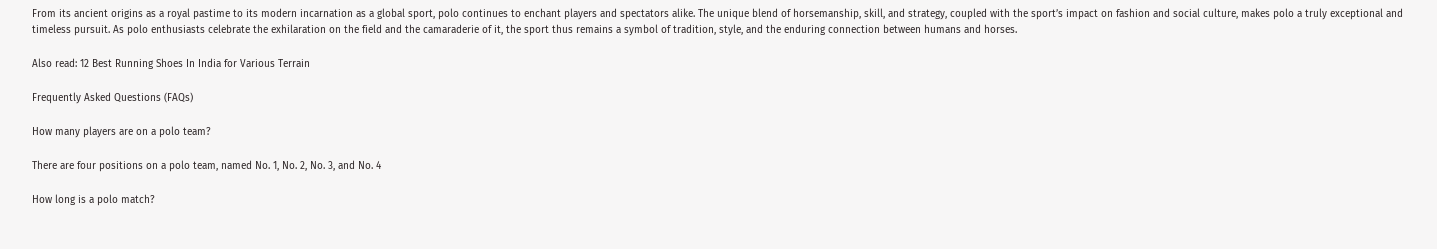From its ancient origins as a royal pastime to its modern incarnation as a global sport, polo continues to enchant players and spectators alike. The unique blend of horsemanship, skill, and strategy, coupled with the sport’s impact on fashion and social culture, makes polo a truly exceptional and timeless pursuit. As polo enthusiasts celebrate the exhilaration on the field and the camaraderie of it, the sport thus remains a symbol of tradition, style, and the enduring connection between humans and horses.

Also read: 12 Best Running Shoes In India for Various Terrain

Frequently Asked Questions (FAQs)

How many players are on a polo team?

There are four positions on a polo team, named No. 1, No. 2, No. 3, and No. 4

How long is a polo match?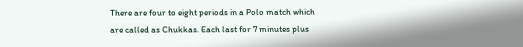There are four to eight periods in a Polo match which are called as Chukkas. Each last for 7 minutes plus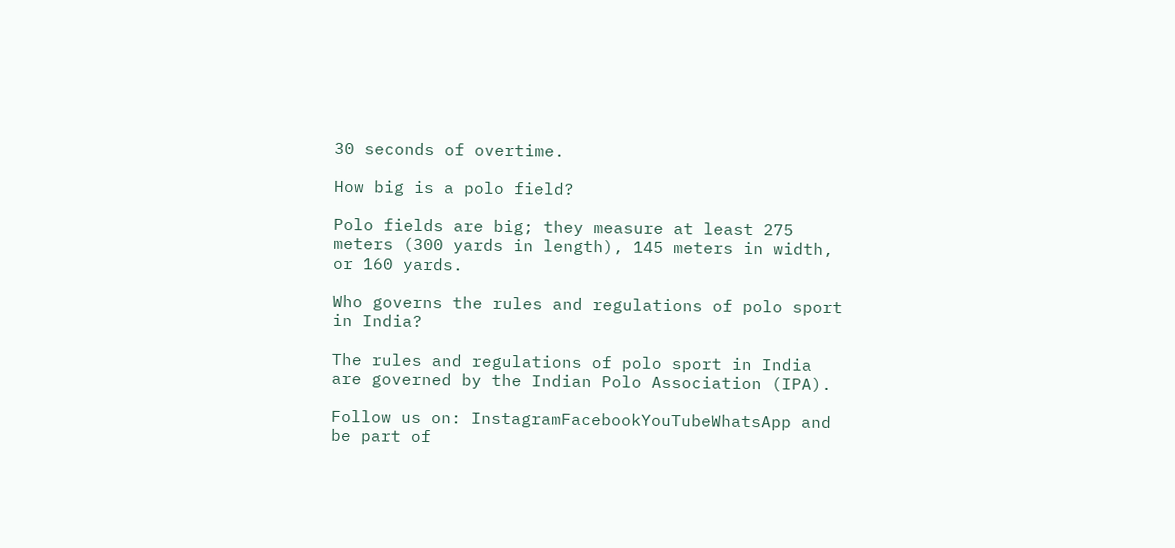30 seconds of overtime.

How big is a polo field?

Polo fields are big; they measure at least 275 meters (300 yards in length), 145 meters in width, or 160 yards.

Who governs the rules and regulations of polo sport in India?

The rules and regulations of polo sport in India are governed by the Indian Polo Association (IPA).

Follow us on: InstagramFacebookYouTubeWhatsApp and be part of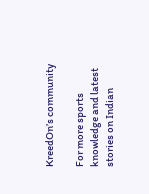KreedOn’s community

For more sports knowledge and latest stories on Indian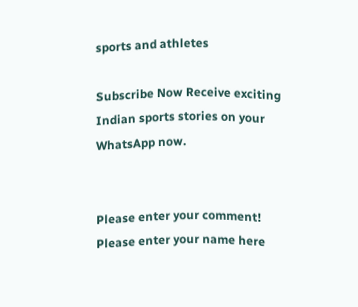sports and athletes

Subscribe Now Receive exciting Indian sports stories on your WhatsApp now.


Please enter your comment!
Please enter your name here